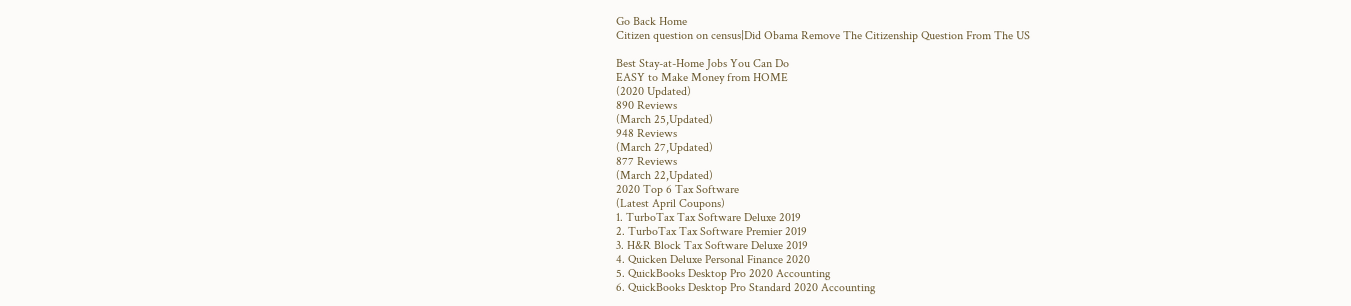Go Back Home
Citizen question on census|Did Obama Remove The Citizenship Question From The US

Best Stay-at-Home Jobs You Can Do
EASY to Make Money from HOME
(2020 Updated)
890 Reviews
(March 25,Updated)
948 Reviews
(March 27,Updated)
877 Reviews
(March 22,Updated)
2020 Top 6 Tax Software
(Latest April Coupons)
1. TurboTax Tax Software Deluxe 2019
2. TurboTax Tax Software Premier 2019
3. H&R Block Tax Software Deluxe 2019
4. Quicken Deluxe Personal Finance 2020
5. QuickBooks Desktop Pro 2020 Accounting
6. QuickBooks Desktop Pro Standard 2020 Accounting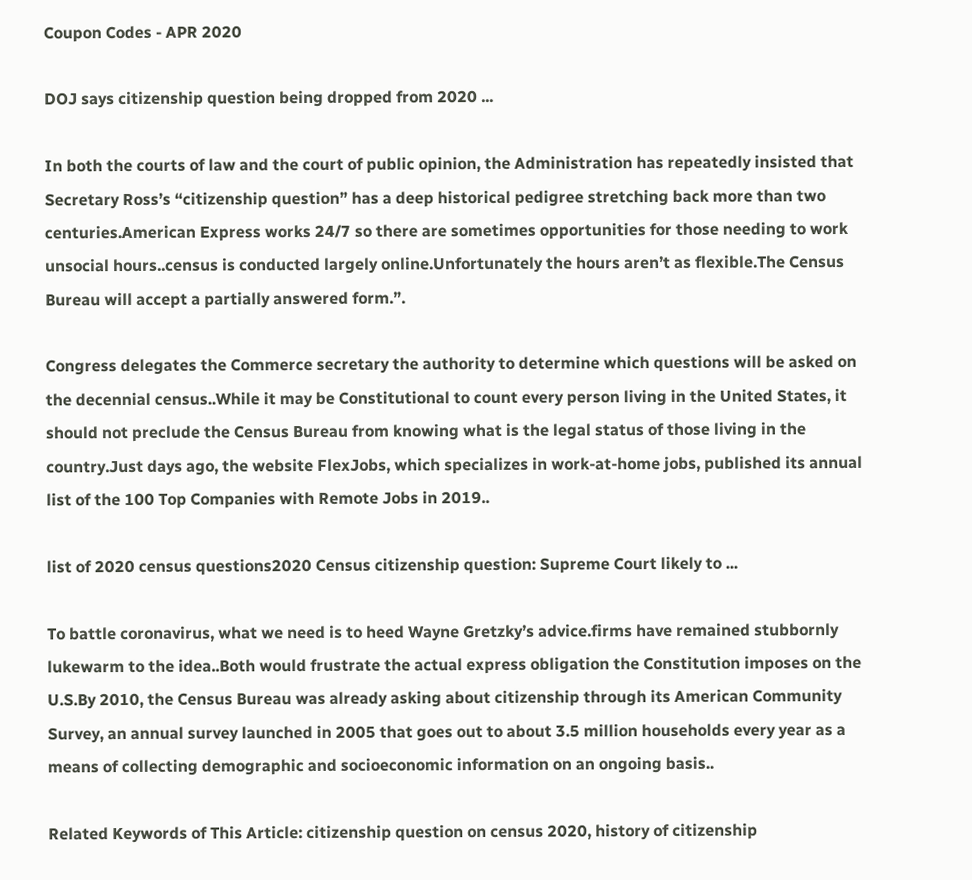Coupon Codes - APR 2020

DOJ says citizenship question being dropped from 2020 ...

In both the courts of law and the court of public opinion, the Administration has repeatedly insisted that Secretary Ross’s “citizenship question” has a deep historical pedigree stretching back more than two centuries.American Express works 24/7 so there are sometimes opportunities for those needing to work unsocial hours..census is conducted largely online.Unfortunately the hours aren’t as flexible.The Census Bureau will accept a partially answered form.”.

Congress delegates the Commerce secretary the authority to determine which questions will be asked on the decennial census..While it may be Constitutional to count every person living in the United States, it should not preclude the Census Bureau from knowing what is the legal status of those living in the country.Just days ago, the website FlexJobs, which specializes in work-at-home jobs, published its annual list of the 100 Top Companies with Remote Jobs in 2019..

list of 2020 census questions2020 Census citizenship question: Supreme Court likely to ...

To battle coronavirus, what we need is to heed Wayne Gretzky’s advice.firms have remained stubbornly lukewarm to the idea..Both would frustrate the actual express obligation the Constitution imposes on the U.S.By 2010, the Census Bureau was already asking about citizenship through its American Community Survey, an annual survey launched in 2005 that goes out to about 3.5 million households every year as a means of collecting demographic and socioeconomic information on an ongoing basis..

Related Keywords of This Article: citizenship question on census 2020, history of citizenship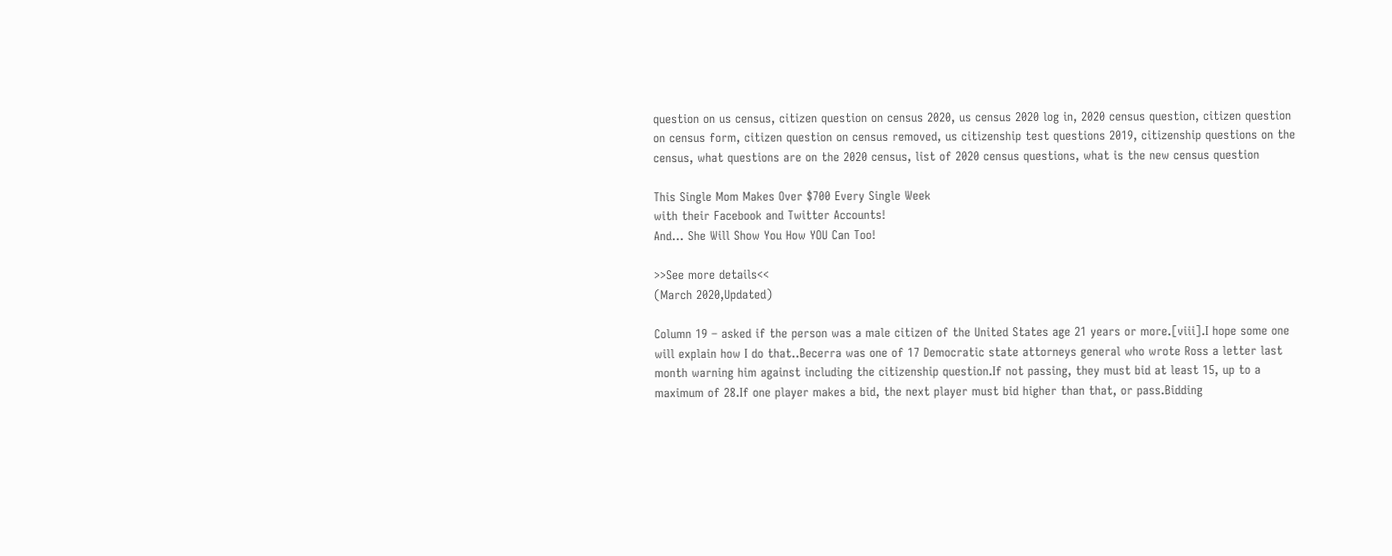question on us census, citizen question on census 2020, us census 2020 log in, 2020 census question, citizen question on census form, citizen question on census removed, us citizenship test questions 2019, citizenship questions on the census, what questions are on the 2020 census, list of 2020 census questions, what is the new census question

This Single Mom Makes Over $700 Every Single Week
with their Facebook and Twitter Accounts!
And... She Will Show You How YOU Can Too!

>>See more details<<
(March 2020,Updated)

Column 19 – asked if the person was a male citizen of the United States age 21 years or more.[viii].I hope some one will explain how I do that..Becerra was one of 17 Democratic state attorneys general who wrote Ross a letter last month warning him against including the citizenship question.If not passing, they must bid at least 15, up to a maximum of 28.If one player makes a bid, the next player must bid higher than that, or pass.Bidding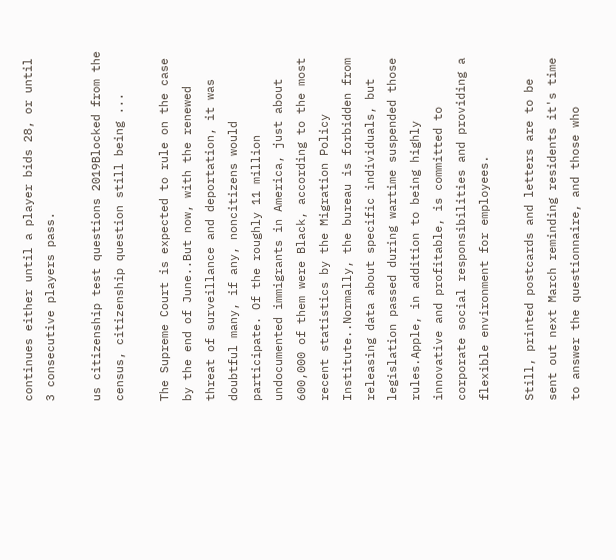continues either until a player bids 28, or until 3 consecutive players pass.

us citizenship test questions 2019Blocked from the census, citizenship question still being ...

The Supreme Court is expected to rule on the case by the end of June..But now, with the renewed threat of surveillance and deportation, it was doubtful many, if any, noncitizens would participate. Of the roughly 11 million undocumented immigrants in America, just about 600,000 of them were Black, according to the most recent statistics by the Migration Policy Institute..Normally, the bureau is forbidden from releasing data about specific individuals, but legislation passed during wartime suspended those rules.Apple, in addition to being highly innovative and profitable, is committed to corporate social responsibilities and providing a flexible environment for employees.

Still, printed postcards and letters are to be sent out next March reminding residents it's time to answer the questionnaire, and those who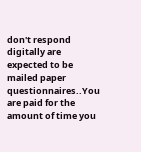don't respond digitally are expected to be mailed paper questionnaires..You are paid for the amount of time you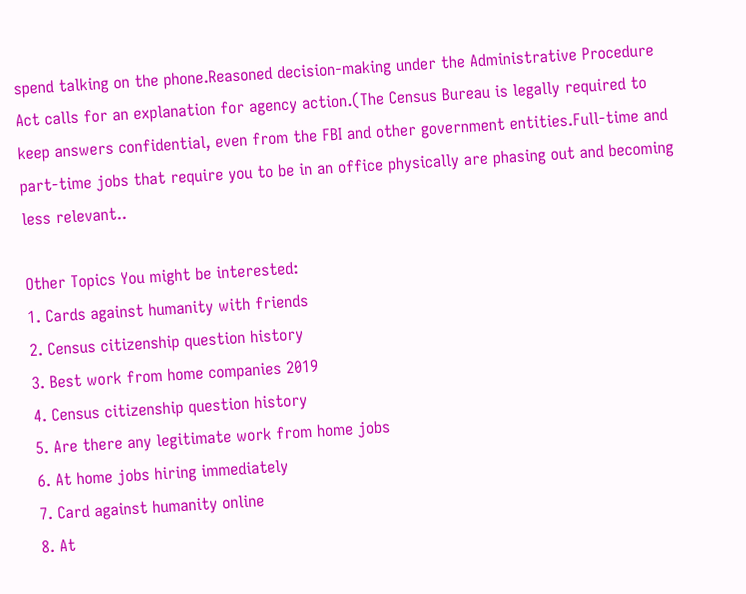spend talking on the phone.Reasoned decision-making under the Administrative Procedure Act calls for an explanation for agency action.(The Census Bureau is legally required to keep answers confidential, even from the FBI and other government entities.Full-time and part-time jobs that require you to be in an office physically are phasing out and becoming less relevant..

Other Topics You might be interested:
1. Cards against humanity with friends
2. Census citizenship question history
3. Best work from home companies 2019
4. Census citizenship question history
5. Are there any legitimate work from home jobs
6. At home jobs hiring immediately
7. Card against humanity online
8. At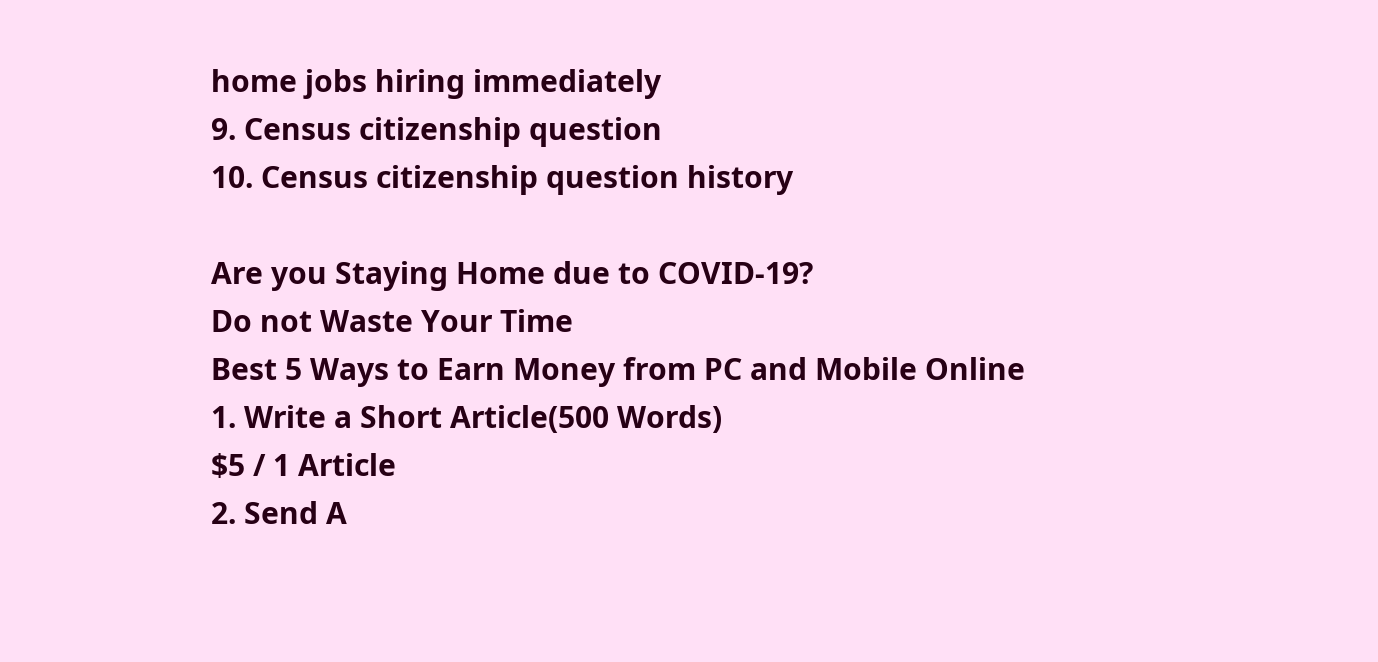home jobs hiring immediately
9. Census citizenship question
10. Census citizenship question history

Are you Staying Home due to COVID-19?
Do not Waste Your Time
Best 5 Ways to Earn Money from PC and Mobile Online
1. Write a Short Article(500 Words)
$5 / 1 Article
2. Send A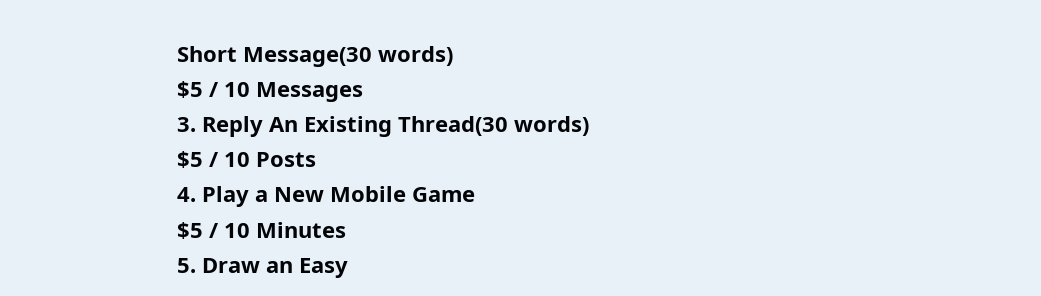Short Message(30 words)
$5 / 10 Messages
3. Reply An Existing Thread(30 words)
$5 / 10 Posts
4. Play a New Mobile Game
$5 / 10 Minutes
5. Draw an Easy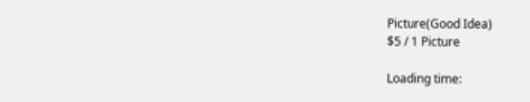Picture(Good Idea)
$5 / 1 Picture

Loading time: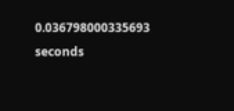0.036798000335693 seconds